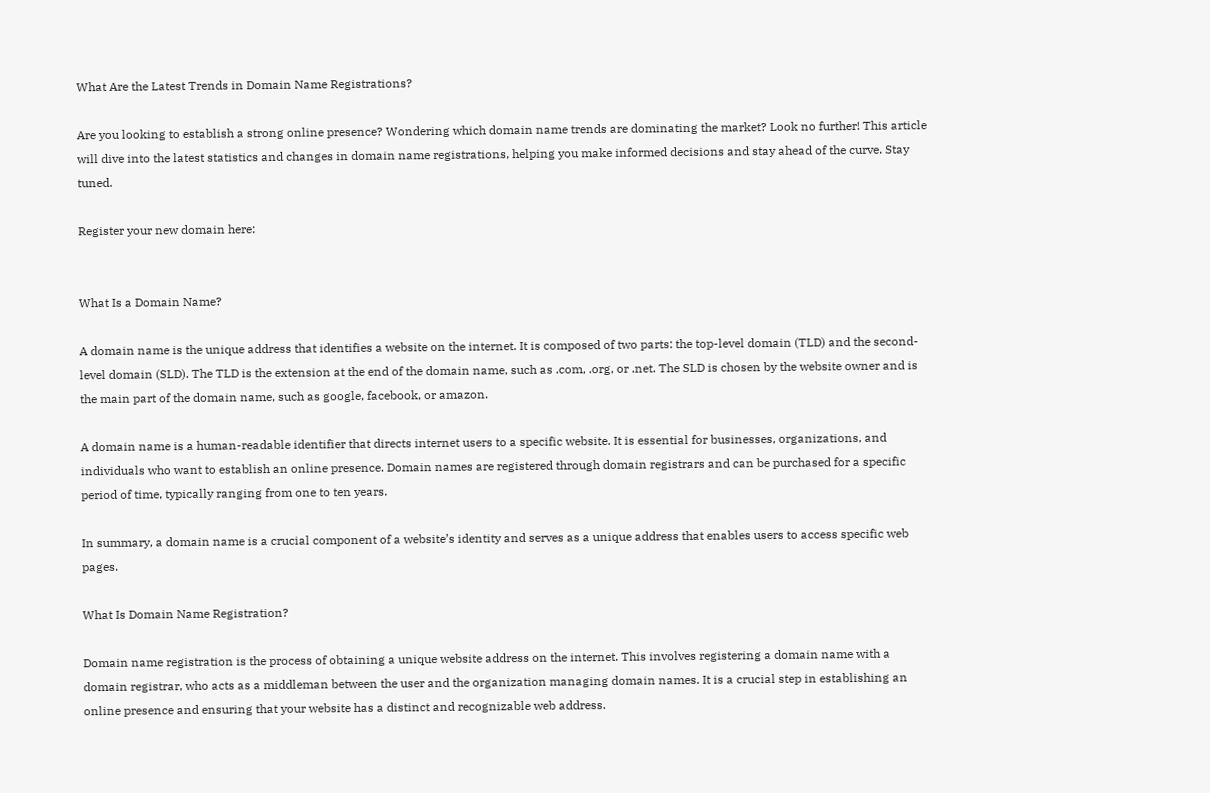What Are the Latest Trends in Domain Name Registrations?

Are you looking to establish a strong online presence? Wondering which domain name trends are dominating the market? Look no further! This article will dive into the latest statistics and changes in domain name registrations, helping you make informed decisions and stay ahead of the curve. Stay tuned.

Register your new domain here:


What Is a Domain Name?

A domain name is the unique address that identifies a website on the internet. It is composed of two parts: the top-level domain (TLD) and the second-level domain (SLD). The TLD is the extension at the end of the domain name, such as .com, .org, or .net. The SLD is chosen by the website owner and is the main part of the domain name, such as google, facebook, or amazon.

A domain name is a human-readable identifier that directs internet users to a specific website. It is essential for businesses, organizations, and individuals who want to establish an online presence. Domain names are registered through domain registrars and can be purchased for a specific period of time, typically ranging from one to ten years.

In summary, a domain name is a crucial component of a website’s identity and serves as a unique address that enables users to access specific web pages.

What Is Domain Name Registration?

Domain name registration is the process of obtaining a unique website address on the internet. This involves registering a domain name with a domain registrar, who acts as a middleman between the user and the organization managing domain names. It is a crucial step in establishing an online presence and ensuring that your website has a distinct and recognizable web address.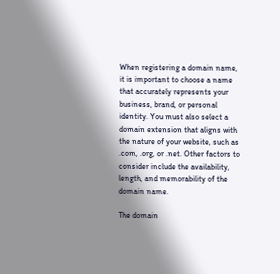When registering a domain name, it is important to choose a name that accurately represents your business, brand, or personal identity. You must also select a domain extension that aligns with the nature of your website, such as .com, .org, or .net. Other factors to consider include the availability, length, and memorability of the domain name.

The domain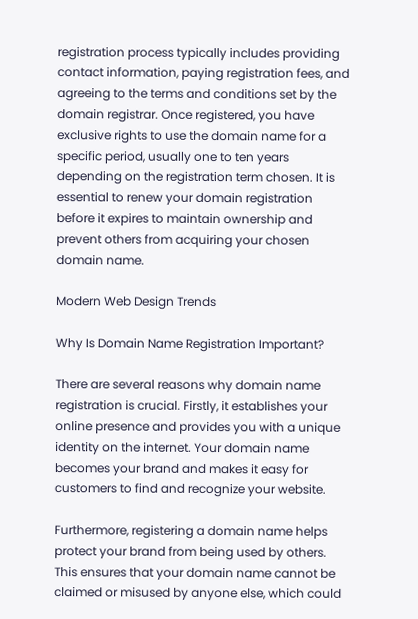registration process typically includes providing contact information, paying registration fees, and agreeing to the terms and conditions set by the domain registrar. Once registered, you have exclusive rights to use the domain name for a specific period, usually one to ten years depending on the registration term chosen. It is essential to renew your domain registration before it expires to maintain ownership and prevent others from acquiring your chosen domain name.

Modern Web Design Trends

Why Is Domain Name Registration Important?

There are several reasons why domain name registration is crucial. Firstly, it establishes your online presence and provides you with a unique identity on the internet. Your domain name becomes your brand and makes it easy for customers to find and recognize your website.

Furthermore, registering a domain name helps protect your brand from being used by others. This ensures that your domain name cannot be claimed or misused by anyone else, which could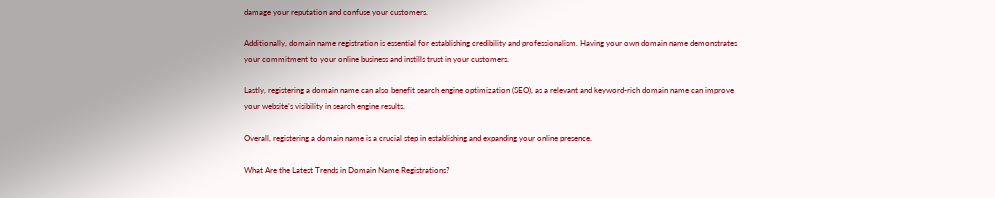damage your reputation and confuse your customers.

Additionally, domain name registration is essential for establishing credibility and professionalism. Having your own domain name demonstrates your commitment to your online business and instills trust in your customers.

Lastly, registering a domain name can also benefit search engine optimization (SEO), as a relevant and keyword-rich domain name can improve your website’s visibility in search engine results.

Overall, registering a domain name is a crucial step in establishing and expanding your online presence.

What Are the Latest Trends in Domain Name Registrations?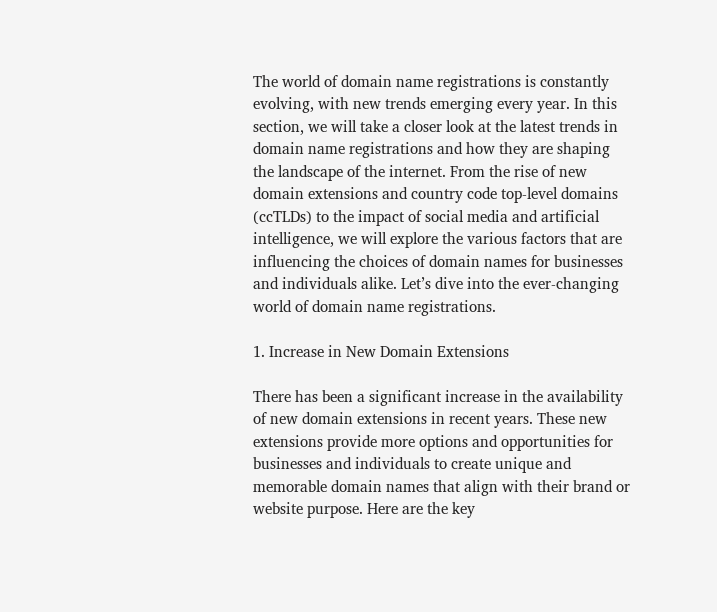The world of domain name registrations is constantly evolving, with new trends emerging every year. In this section, we will take a closer look at the latest trends in domain name registrations and how they are shaping the landscape of the internet. From the rise of new domain extensions and country code top-level domains (ccTLDs) to the impact of social media and artificial intelligence, we will explore the various factors that are influencing the choices of domain names for businesses and individuals alike. Let’s dive into the ever-changing world of domain name registrations.

1. Increase in New Domain Extensions

There has been a significant increase in the availability of new domain extensions in recent years. These new extensions provide more options and opportunities for businesses and individuals to create unique and memorable domain names that align with their brand or website purpose. Here are the key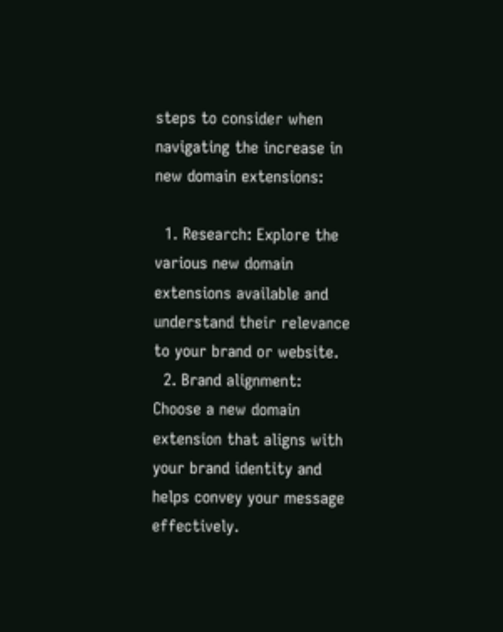steps to consider when navigating the increase in new domain extensions:

  1. Research: Explore the various new domain extensions available and understand their relevance to your brand or website.
  2. Brand alignment: Choose a new domain extension that aligns with your brand identity and helps convey your message effectively.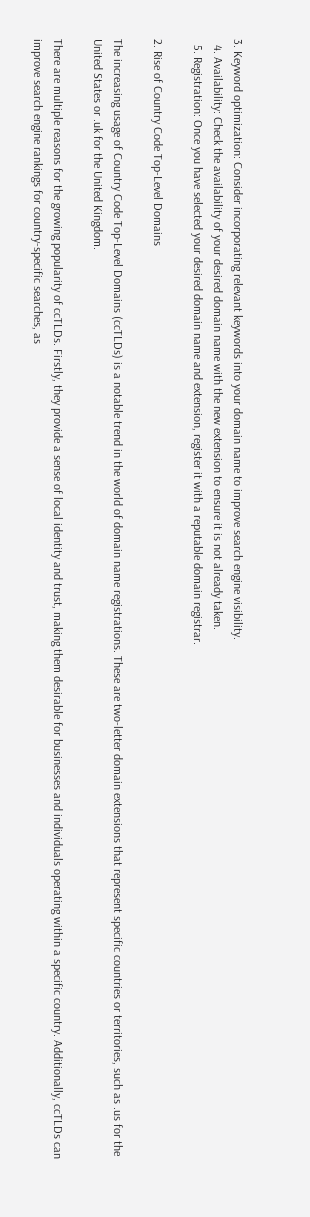3. Keyword optimization: Consider incorporating relevant keywords into your domain name to improve search engine visibility.
  4. Availability: Check the availability of your desired domain name with the new extension to ensure it is not already taken.
  5. Registration: Once you have selected your desired domain name and extension, register it with a reputable domain registrar.

2. Rise of Country Code Top-Level Domains

The increasing usage of Country Code Top-Level Domains (ccTLDs) is a notable trend in the world of domain name registrations. These are two-letter domain extensions that represent specific countries or territories, such as .us for the United States or .uk for the United Kingdom.

There are multiple reasons for the growing popularity of ccTLDs. Firstly, they provide a sense of local identity and trust, making them desirable for businesses and individuals operating within a specific country. Additionally, ccTLDs can improve search engine rankings for country-specific searches, as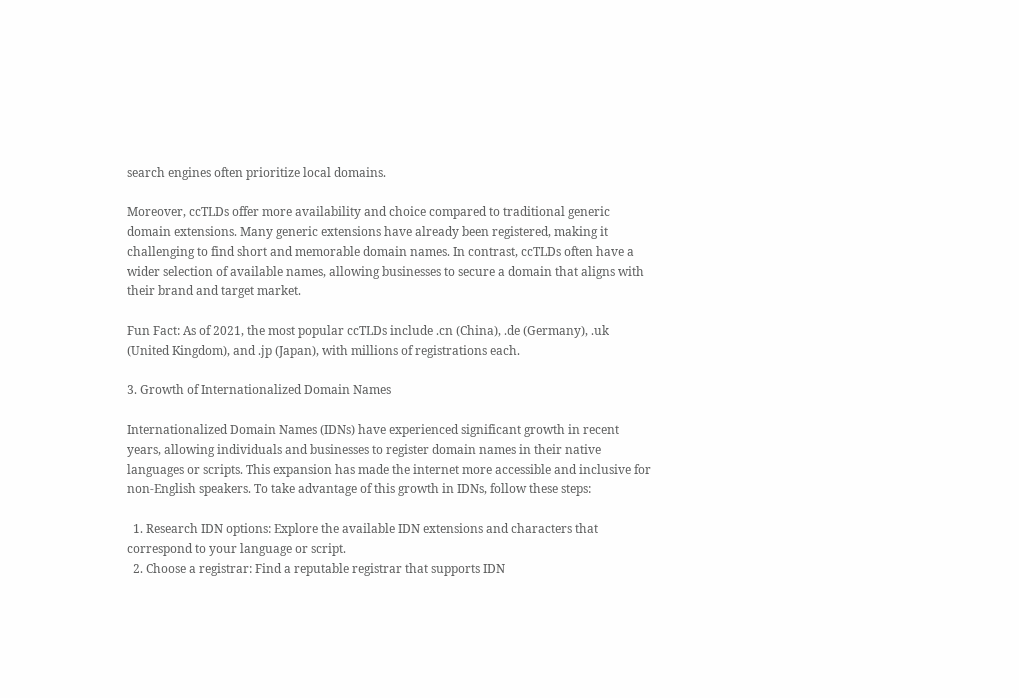search engines often prioritize local domains.

Moreover, ccTLDs offer more availability and choice compared to traditional generic domain extensions. Many generic extensions have already been registered, making it challenging to find short and memorable domain names. In contrast, ccTLDs often have a wider selection of available names, allowing businesses to secure a domain that aligns with their brand and target market.

Fun Fact: As of 2021, the most popular ccTLDs include .cn (China), .de (Germany), .uk (United Kingdom), and .jp (Japan), with millions of registrations each.

3. Growth of Internationalized Domain Names

Internationalized Domain Names (IDNs) have experienced significant growth in recent years, allowing individuals and businesses to register domain names in their native languages or scripts. This expansion has made the internet more accessible and inclusive for non-English speakers. To take advantage of this growth in IDNs, follow these steps:

  1. Research IDN options: Explore the available IDN extensions and characters that correspond to your language or script.
  2. Choose a registrar: Find a reputable registrar that supports IDN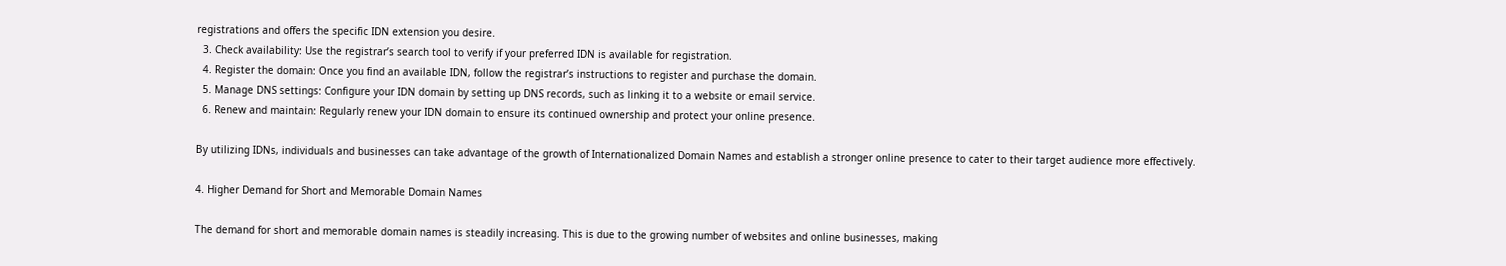registrations and offers the specific IDN extension you desire.
  3. Check availability: Use the registrar’s search tool to verify if your preferred IDN is available for registration.
  4. Register the domain: Once you find an available IDN, follow the registrar’s instructions to register and purchase the domain.
  5. Manage DNS settings: Configure your IDN domain by setting up DNS records, such as linking it to a website or email service.
  6. Renew and maintain: Regularly renew your IDN domain to ensure its continued ownership and protect your online presence.

By utilizing IDNs, individuals and businesses can take advantage of the growth of Internationalized Domain Names and establish a stronger online presence to cater to their target audience more effectively.

4. Higher Demand for Short and Memorable Domain Names

The demand for short and memorable domain names is steadily increasing. This is due to the growing number of websites and online businesses, making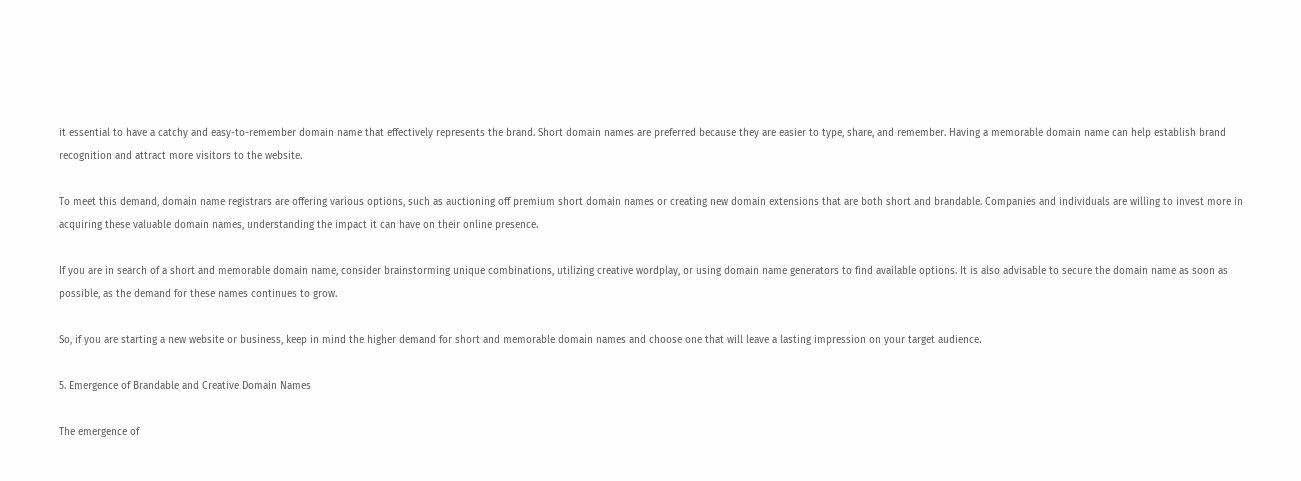it essential to have a catchy and easy-to-remember domain name that effectively represents the brand. Short domain names are preferred because they are easier to type, share, and remember. Having a memorable domain name can help establish brand recognition and attract more visitors to the website.

To meet this demand, domain name registrars are offering various options, such as auctioning off premium short domain names or creating new domain extensions that are both short and brandable. Companies and individuals are willing to invest more in acquiring these valuable domain names, understanding the impact it can have on their online presence.

If you are in search of a short and memorable domain name, consider brainstorming unique combinations, utilizing creative wordplay, or using domain name generators to find available options. It is also advisable to secure the domain name as soon as possible, as the demand for these names continues to grow.

So, if you are starting a new website or business, keep in mind the higher demand for short and memorable domain names and choose one that will leave a lasting impression on your target audience.

5. Emergence of Brandable and Creative Domain Names

The emergence of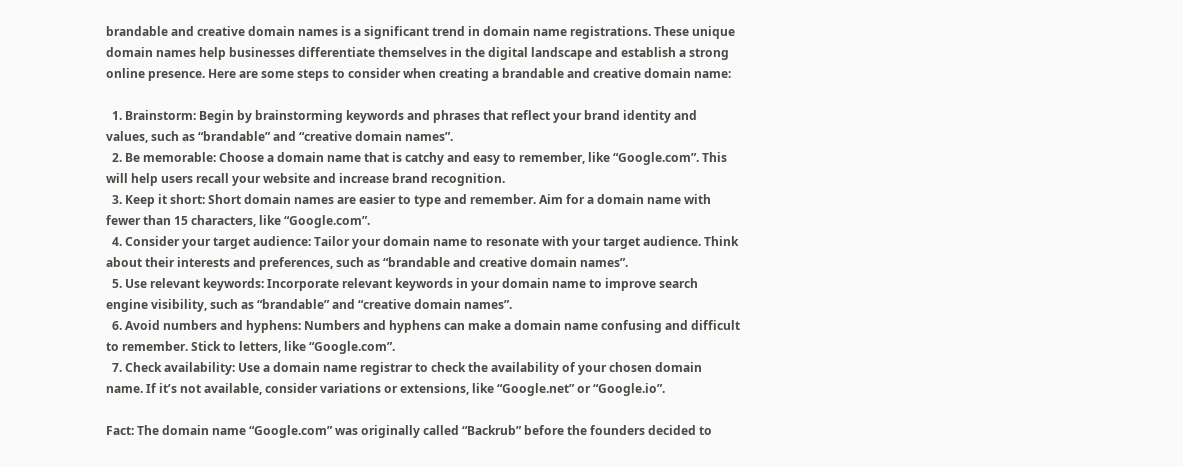brandable and creative domain names is a significant trend in domain name registrations. These unique domain names help businesses differentiate themselves in the digital landscape and establish a strong online presence. Here are some steps to consider when creating a brandable and creative domain name:

  1. Brainstorm: Begin by brainstorming keywords and phrases that reflect your brand identity and values, such as “brandable” and “creative domain names”.
  2. Be memorable: Choose a domain name that is catchy and easy to remember, like “Google.com”. This will help users recall your website and increase brand recognition.
  3. Keep it short: Short domain names are easier to type and remember. Aim for a domain name with fewer than 15 characters, like “Google.com”.
  4. Consider your target audience: Tailor your domain name to resonate with your target audience. Think about their interests and preferences, such as “brandable and creative domain names”.
  5. Use relevant keywords: Incorporate relevant keywords in your domain name to improve search engine visibility, such as “brandable” and “creative domain names”.
  6. Avoid numbers and hyphens: Numbers and hyphens can make a domain name confusing and difficult to remember. Stick to letters, like “Google.com”.
  7. Check availability: Use a domain name registrar to check the availability of your chosen domain name. If it’s not available, consider variations or extensions, like “Google.net” or “Google.io”.

Fact: The domain name “Google.com” was originally called “Backrub” before the founders decided to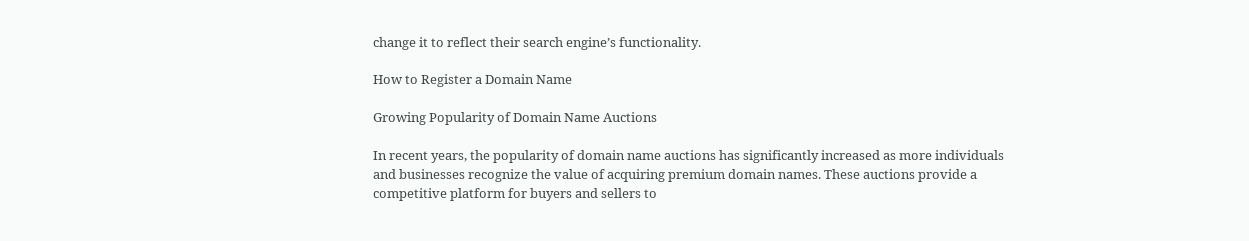change it to reflect their search engine’s functionality.

How to Register a Domain Name

Growing Popularity of Domain Name Auctions

In recent years, the popularity of domain name auctions has significantly increased as more individuals and businesses recognize the value of acquiring premium domain names. These auctions provide a competitive platform for buyers and sellers to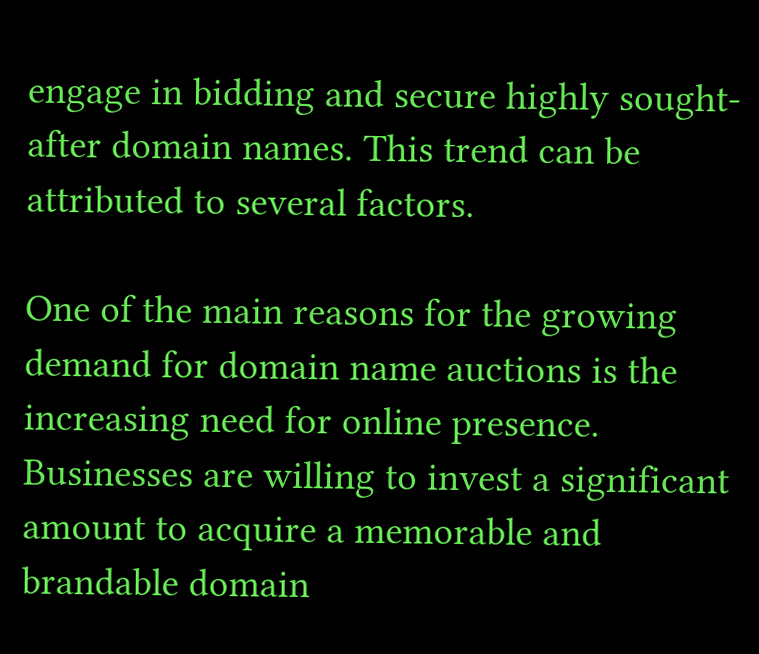engage in bidding and secure highly sought-after domain names. This trend can be attributed to several factors.

One of the main reasons for the growing demand for domain name auctions is the increasing need for online presence. Businesses are willing to invest a significant amount to acquire a memorable and brandable domain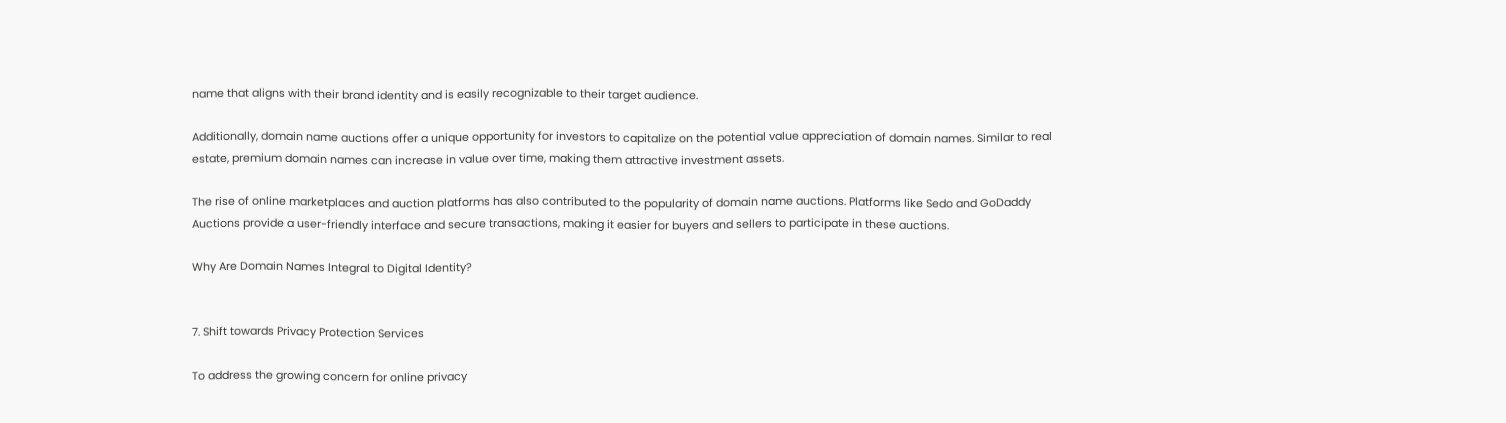name that aligns with their brand identity and is easily recognizable to their target audience.

Additionally, domain name auctions offer a unique opportunity for investors to capitalize on the potential value appreciation of domain names. Similar to real estate, premium domain names can increase in value over time, making them attractive investment assets.

The rise of online marketplaces and auction platforms has also contributed to the popularity of domain name auctions. Platforms like Sedo and GoDaddy Auctions provide a user-friendly interface and secure transactions, making it easier for buyers and sellers to participate in these auctions.

Why Are Domain Names Integral to Digital Identity?


7. Shift towards Privacy Protection Services

To address the growing concern for online privacy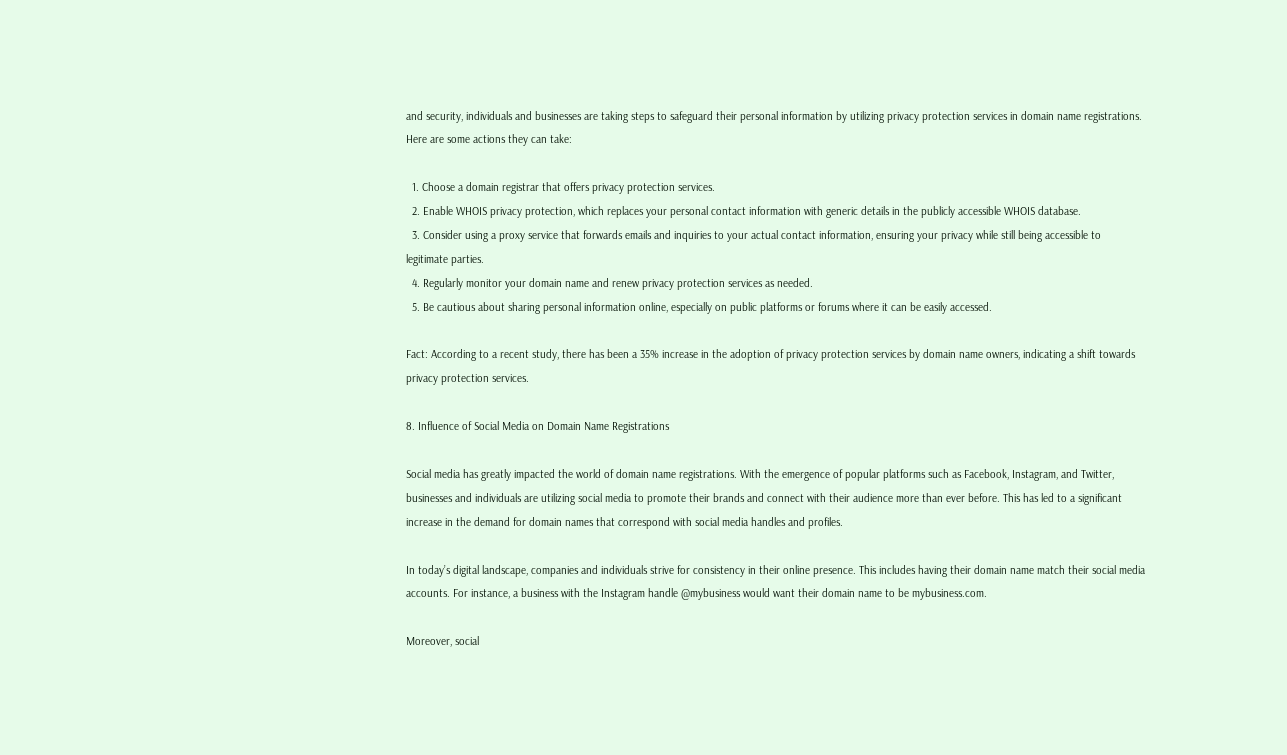and security, individuals and businesses are taking steps to safeguard their personal information by utilizing privacy protection services in domain name registrations. Here are some actions they can take:

  1. Choose a domain registrar that offers privacy protection services.
  2. Enable WHOIS privacy protection, which replaces your personal contact information with generic details in the publicly accessible WHOIS database.
  3. Consider using a proxy service that forwards emails and inquiries to your actual contact information, ensuring your privacy while still being accessible to legitimate parties.
  4. Regularly monitor your domain name and renew privacy protection services as needed.
  5. Be cautious about sharing personal information online, especially on public platforms or forums where it can be easily accessed.

Fact: According to a recent study, there has been a 35% increase in the adoption of privacy protection services by domain name owners, indicating a shift towards privacy protection services.

8. Influence of Social Media on Domain Name Registrations

Social media has greatly impacted the world of domain name registrations. With the emergence of popular platforms such as Facebook, Instagram, and Twitter, businesses and individuals are utilizing social media to promote their brands and connect with their audience more than ever before. This has led to a significant increase in the demand for domain names that correspond with social media handles and profiles.

In today’s digital landscape, companies and individuals strive for consistency in their online presence. This includes having their domain name match their social media accounts. For instance, a business with the Instagram handle @mybusiness would want their domain name to be mybusiness.com.

Moreover, social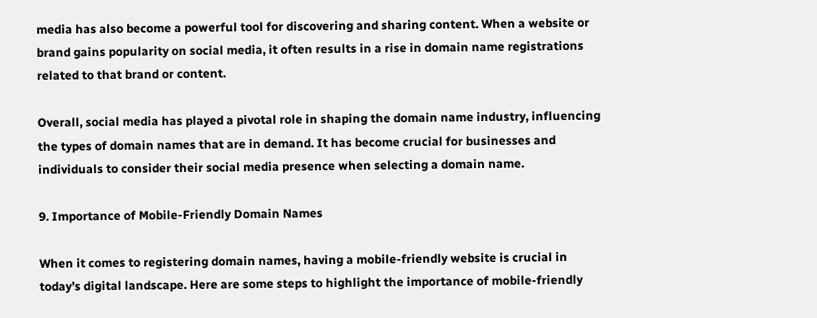media has also become a powerful tool for discovering and sharing content. When a website or brand gains popularity on social media, it often results in a rise in domain name registrations related to that brand or content.

Overall, social media has played a pivotal role in shaping the domain name industry, influencing the types of domain names that are in demand. It has become crucial for businesses and individuals to consider their social media presence when selecting a domain name.

9. Importance of Mobile-Friendly Domain Names

When it comes to registering domain names, having a mobile-friendly website is crucial in today’s digital landscape. Here are some steps to highlight the importance of mobile-friendly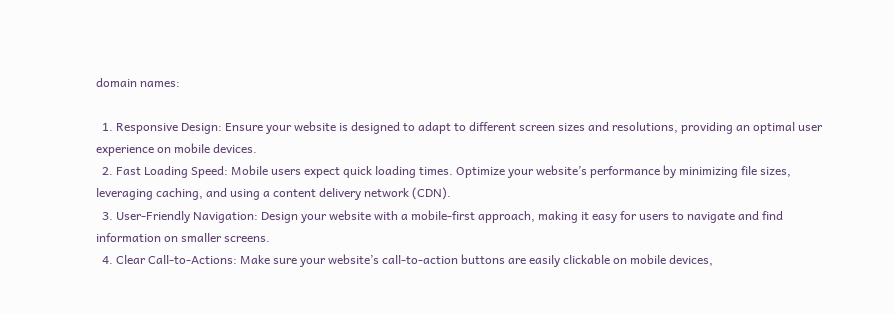domain names:

  1. Responsive Design: Ensure your website is designed to adapt to different screen sizes and resolutions, providing an optimal user experience on mobile devices.
  2. Fast Loading Speed: Mobile users expect quick loading times. Optimize your website’s performance by minimizing file sizes, leveraging caching, and using a content delivery network (CDN).
  3. User-Friendly Navigation: Design your website with a mobile-first approach, making it easy for users to navigate and find information on smaller screens.
  4. Clear Call-to-Actions: Make sure your website’s call-to-action buttons are easily clickable on mobile devices,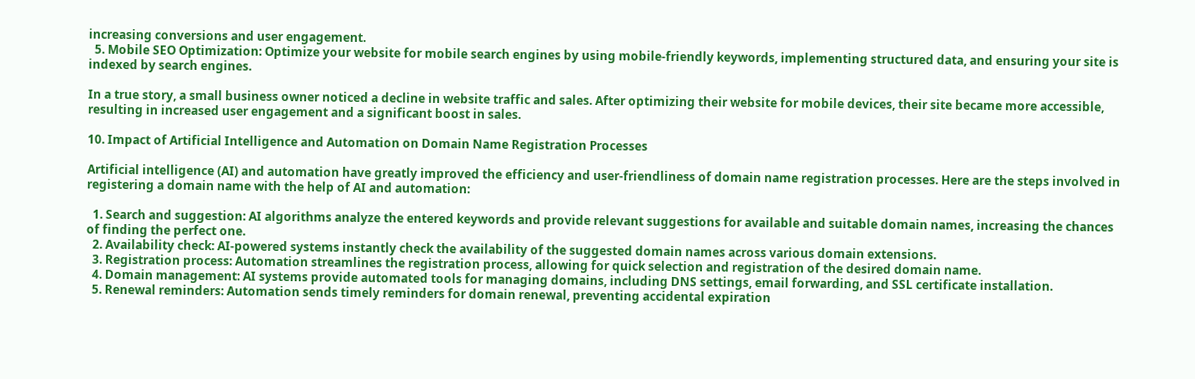increasing conversions and user engagement.
  5. Mobile SEO Optimization: Optimize your website for mobile search engines by using mobile-friendly keywords, implementing structured data, and ensuring your site is indexed by search engines.

In a true story, a small business owner noticed a decline in website traffic and sales. After optimizing their website for mobile devices, their site became more accessible, resulting in increased user engagement and a significant boost in sales.

10. Impact of Artificial Intelligence and Automation on Domain Name Registration Processes

Artificial intelligence (AI) and automation have greatly improved the efficiency and user-friendliness of domain name registration processes. Here are the steps involved in registering a domain name with the help of AI and automation:

  1. Search and suggestion: AI algorithms analyze the entered keywords and provide relevant suggestions for available and suitable domain names, increasing the chances of finding the perfect one.
  2. Availability check: AI-powered systems instantly check the availability of the suggested domain names across various domain extensions.
  3. Registration process: Automation streamlines the registration process, allowing for quick selection and registration of the desired domain name.
  4. Domain management: AI systems provide automated tools for managing domains, including DNS settings, email forwarding, and SSL certificate installation.
  5. Renewal reminders: Automation sends timely reminders for domain renewal, preventing accidental expiration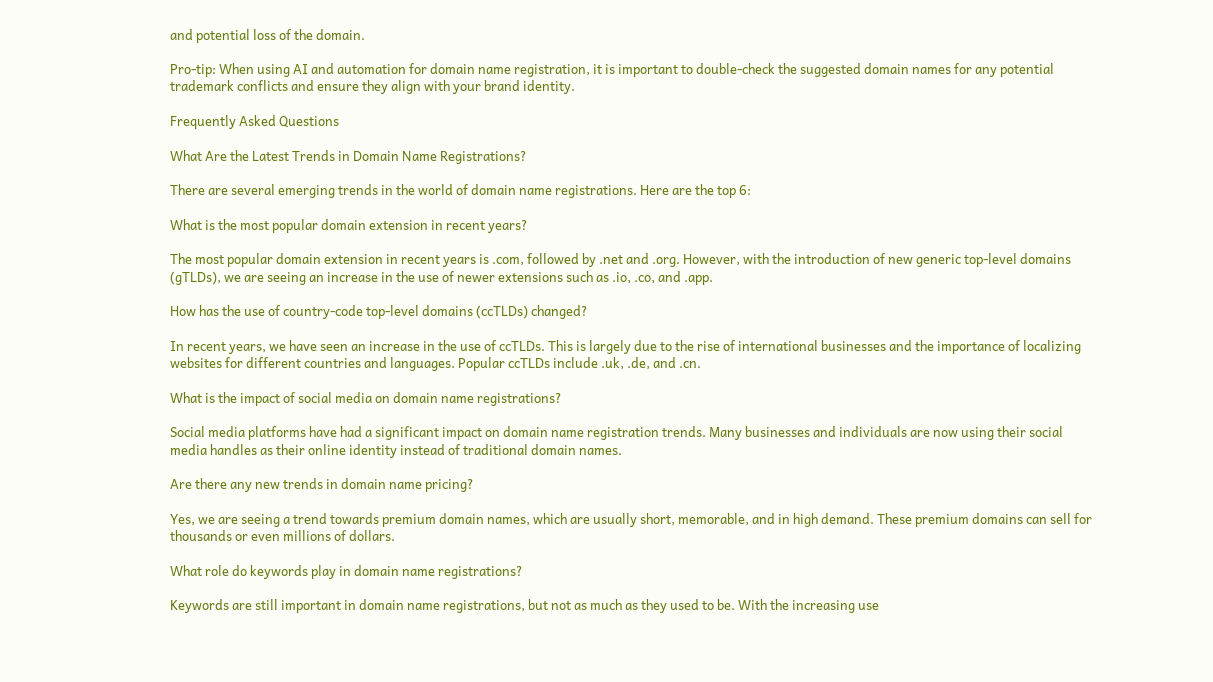and potential loss of the domain.

Pro-tip: When using AI and automation for domain name registration, it is important to double-check the suggested domain names for any potential trademark conflicts and ensure they align with your brand identity.

Frequently Asked Questions

What Are the Latest Trends in Domain Name Registrations?

There are several emerging trends in the world of domain name registrations. Here are the top 6:

What is the most popular domain extension in recent years?

The most popular domain extension in recent years is .com, followed by .net and .org. However, with the introduction of new generic top-level domains (gTLDs), we are seeing an increase in the use of newer extensions such as .io, .co, and .app.

How has the use of country-code top-level domains (ccTLDs) changed?

In recent years, we have seen an increase in the use of ccTLDs. This is largely due to the rise of international businesses and the importance of localizing websites for different countries and languages. Popular ccTLDs include .uk, .de, and .cn.

What is the impact of social media on domain name registrations?

Social media platforms have had a significant impact on domain name registration trends. Many businesses and individuals are now using their social media handles as their online identity instead of traditional domain names.

Are there any new trends in domain name pricing?

Yes, we are seeing a trend towards premium domain names, which are usually short, memorable, and in high demand. These premium domains can sell for thousands or even millions of dollars.

What role do keywords play in domain name registrations?

Keywords are still important in domain name registrations, but not as much as they used to be. With the increasing use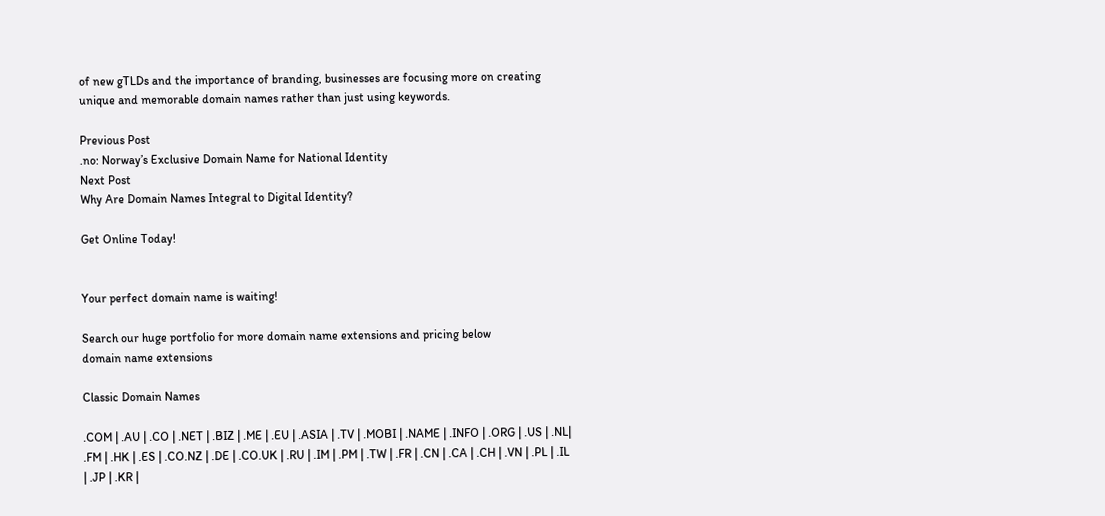of new gTLDs and the importance of branding, businesses are focusing more on creating unique and memorable domain names rather than just using keywords.

Previous Post
.no: Norway’s Exclusive Domain Name for National Identity
Next Post
Why Are Domain Names Integral to Digital Identity?

Get Online Today!


Your perfect domain name is waiting!

Search our huge portfolio for more domain name extensions and pricing below
domain name extensions

Classic Domain Names

.COM | .AU | .CO | .NET | .BIZ | .ME | .EU | .ASIA | .TV | .MOBI | .NAME | .INFO | .ORG | .US | .NL| .FM | .HK | .ES | .CO.NZ | .DE | .CO.UK | .RU | .IM | .PM | .TW | .FR | .CN | .CA | .CH | .VN | .PL | .IL | .JP | .KR |